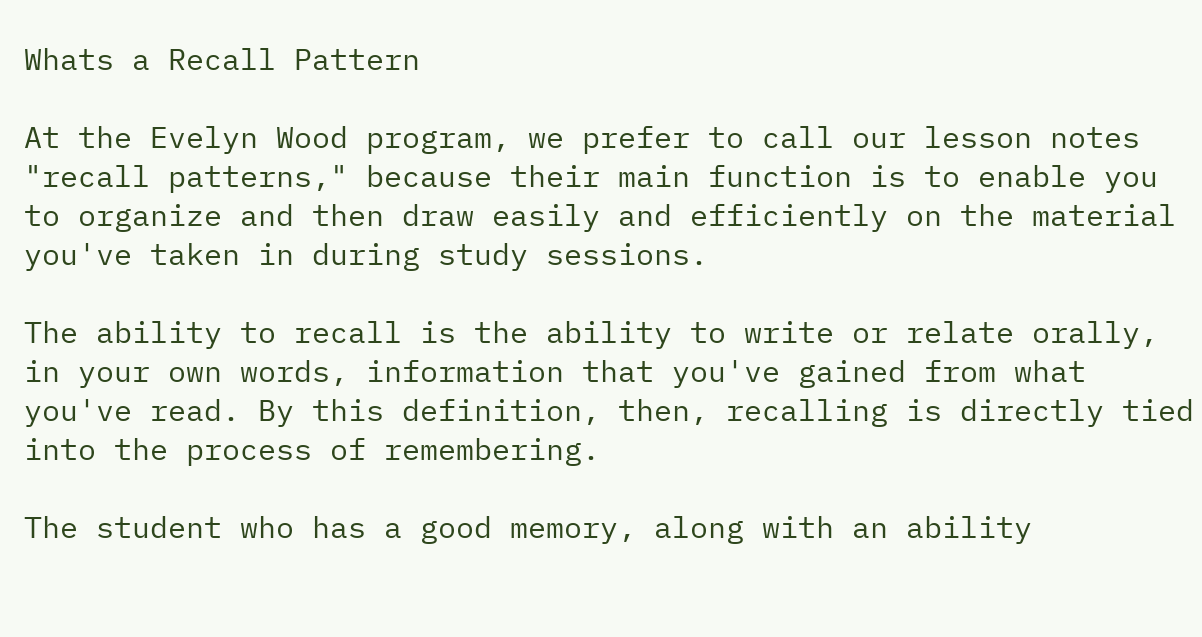Whats a Recall Pattern

At the Evelyn Wood program, we prefer to call our lesson notes "recall patterns," because their main function is to enable you to organize and then draw easily and efficiently on the material you've taken in during study sessions.

The ability to recall is the ability to write or relate orally, in your own words, information that you've gained from what you've read. By this definition, then, recalling is directly tied into the process of remembering.

The student who has a good memory, along with an ability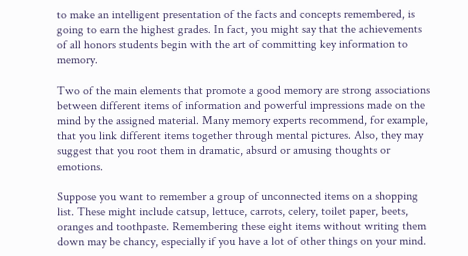to make an intelligent presentation of the facts and concepts remembered, is going to earn the highest grades. In fact, you might say that the achievements of all honors students begin with the art of committing key information to memory.

Two of the main elements that promote a good memory are strong associations between different items of information and powerful impressions made on the mind by the assigned material. Many memory experts recommend, for example, that you link different items together through mental pictures. Also, they may suggest that you root them in dramatic, absurd or amusing thoughts or emotions.

Suppose you want to remember a group of unconnected items on a shopping list. These might include catsup, lettuce, carrots, celery, toilet paper, beets, oranges and toothpaste. Remembering these eight items without writing them down may be chancy, especially if you have a lot of other things on your mind.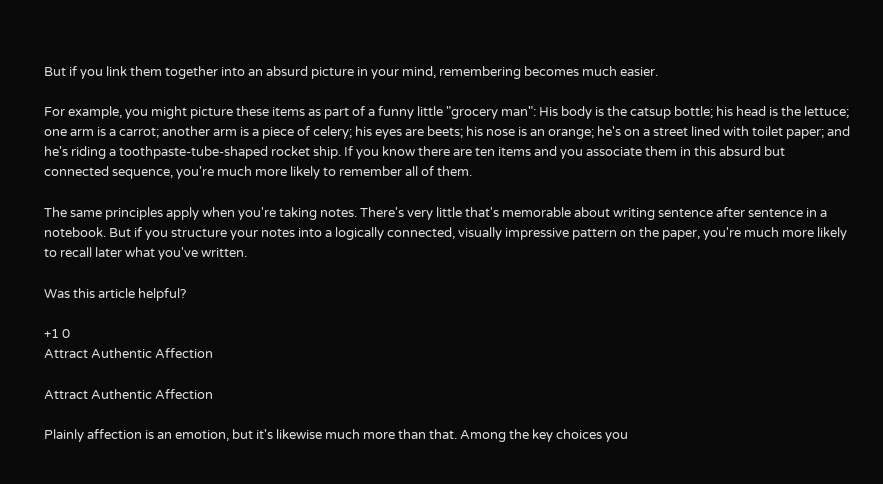But if you link them together into an absurd picture in your mind, remembering becomes much easier.

For example, you might picture these items as part of a funny little "grocery man": His body is the catsup bottle; his head is the lettuce; one arm is a carrot; another arm is a piece of celery; his eyes are beets; his nose is an orange; he's on a street lined with toilet paper; and he's riding a toothpaste-tube-shaped rocket ship. If you know there are ten items and you associate them in this absurd but connected sequence, you're much more likely to remember all of them.

The same principles apply when you're taking notes. There's very little that's memorable about writing sentence after sentence in a notebook. But if you structure your notes into a logically connected, visually impressive pattern on the paper, you're much more likely to recall later what you've written.

Was this article helpful?

+1 0
Attract Authentic Affection

Attract Authentic Affection

Plainly affection is an emotion, but it's likewise much more than that. Among the key choices you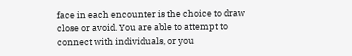face in each encounter is the choice to draw close or avoid. You are able to attempt to connect with individuals, or you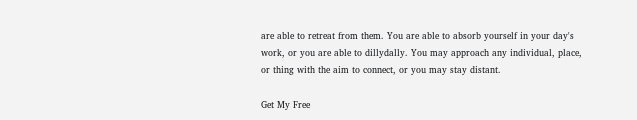are able to retreat from them. You are able to absorb yourself in your day's work, or you are able to dillydally. You may approach any individual, place, or thing with the aim to connect, or you may stay distant.

Get My Free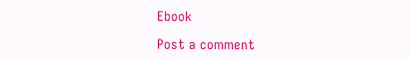Ebook

Post a comment